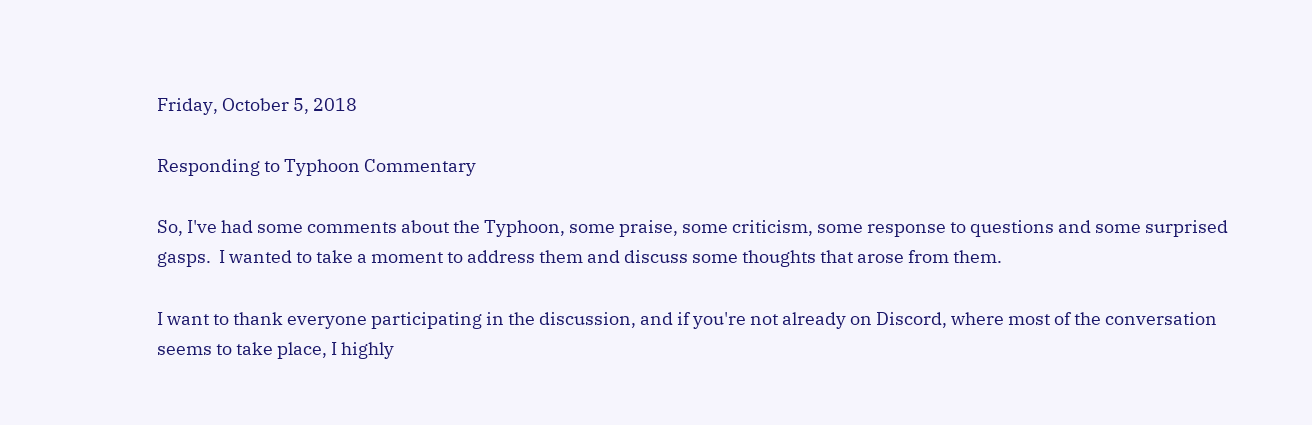Friday, October 5, 2018

Responding to Typhoon Commentary

So, I've had some comments about the Typhoon, some praise, some criticism, some response to questions and some surprised gasps.  I wanted to take a moment to address them and discuss some thoughts that arose from them.

I want to thank everyone participating in the discussion, and if you're not already on Discord, where most of the conversation seems to take place, I highly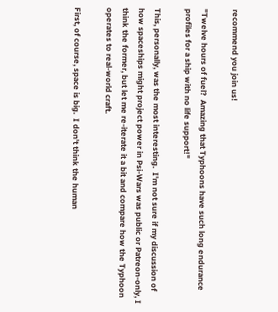recommend you join us!

"Twelve hours of fuel?  Amazing that Typhoons have such long endurance profiles for a ship with no life support!"

This, personally, was the most interesting.  I'm not sure if my discussion of how spaceships might project power in Psi-Wars was public or Patreon-only, I think the former, but let me re-iterate it a bit and compare how the Typhoon operates to real-world craft.

First, of course, space is big.  I don't think the human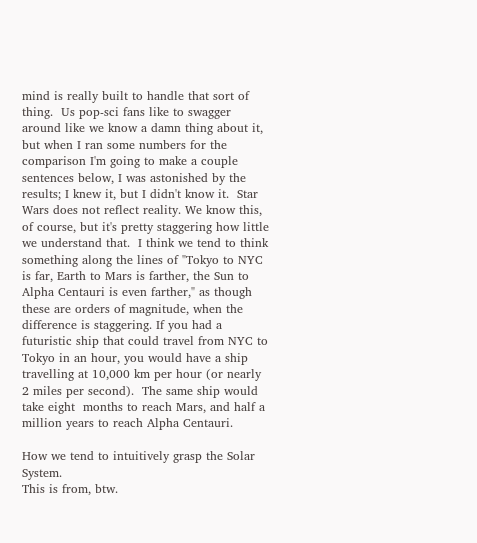mind is really built to handle that sort of thing.  Us pop-sci fans like to swagger around like we know a damn thing about it, but when I ran some numbers for the comparison I'm going to make a couple sentences below, I was astonished by the results; I knew it, but I didn't know it.  Star Wars does not reflect reality. We know this, of course, but it's pretty staggering how little we understand that.  I think we tend to think something along the lines of "Tokyo to NYC is far, Earth to Mars is farther, the Sun to Alpha Centauri is even farther," as though these are orders of magnitude, when the difference is staggering. If you had a futuristic ship that could travel from NYC to Tokyo in an hour, you would have a ship travelling at 10,000 km per hour (or nearly 2 miles per second).  The same ship would take eight  months to reach Mars, and half a million years to reach Alpha Centauri.

How we tend to intuitively grasp the Solar System.
This is from, btw.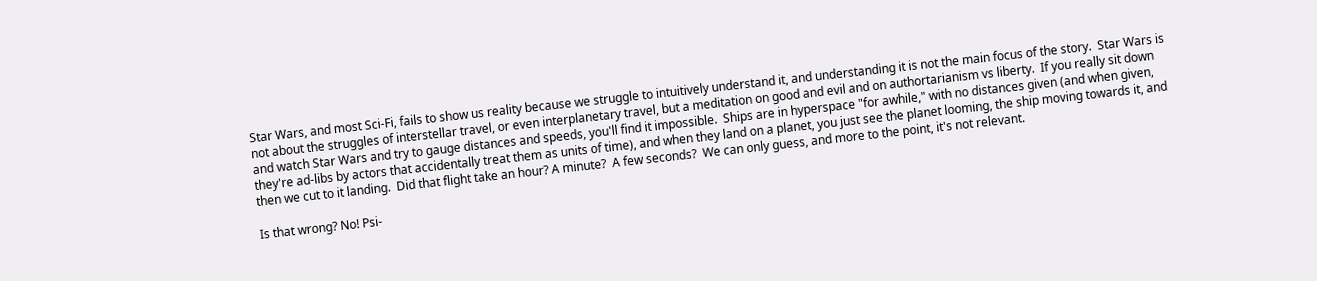Star Wars, and most Sci-Fi, fails to show us reality because we struggle to intuitively understand it, and understanding it is not the main focus of the story.  Star Wars is not about the struggles of interstellar travel, or even interplanetary travel, but a meditation on good and evil and on authortarianism vs liberty.  If you really sit down and watch Star Wars and try to gauge distances and speeds, you'll find it impossible.  Ships are in hyperspace "for awhile," with no distances given (and when given, they're ad-libs by actors that accidentally treat them as units of time), and when they land on a planet, you just see the planet looming, the ship moving towards it, and then we cut to it landing.  Did that flight take an hour? A minute?  A few seconds?  We can only guess, and more to the point, it's not relevant.

Is that wrong? No! Psi-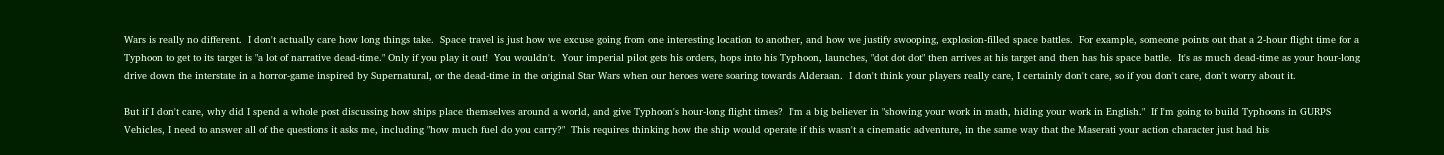Wars is really no different.  I don't actually care how long things take.  Space travel is just how we excuse going from one interesting location to another, and how we justify swooping, explosion-filled space battles.  For example, someone points out that a 2-hour flight time for a Typhoon to get to its target is "a lot of narrative dead-time." Only if you play it out!  You wouldn't.  Your imperial pilot gets his orders, hops into his Typhoon, launches, "dot dot dot" then arrives at his target and then has his space battle.  It's as much dead-time as your hour-long drive down the interstate in a horror-game inspired by Supernatural, or the dead-time in the original Star Wars when our heroes were soaring towards Alderaan.  I don't think your players really care, I certainly don't care, so if you don't care, don't worry about it.

But if I don't care, why did I spend a whole post discussing how ships place themselves around a world, and give Typhoon's hour-long flight times?  I'm a big believer in "showing your work in math, hiding your work in English."  If I'm going to build Typhoons in GURPS Vehicles, I need to answer all of the questions it asks me, including "how much fuel do you carry?"  This requires thinking how the ship would operate if this wasn't a cinematic adventure, in the same way that the Maserati your action character just had his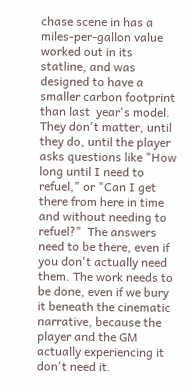chase scene in has a miles-per-gallon value worked out in its statline, and was designed to have a smaller carbon footprint than last  year's model.  They don't matter, until they do, until the player asks questions like "How long until I need to refuel," or "Can I get there from here in time and without needing to refuel?"  The answers need to be there, even if you don't actually need them. The work needs to be done, even if we bury it beneath the cinematic narrative, because the player and the GM actually experiencing it don't need it.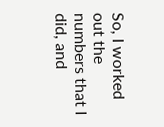So, I worked out the numbers that I did, and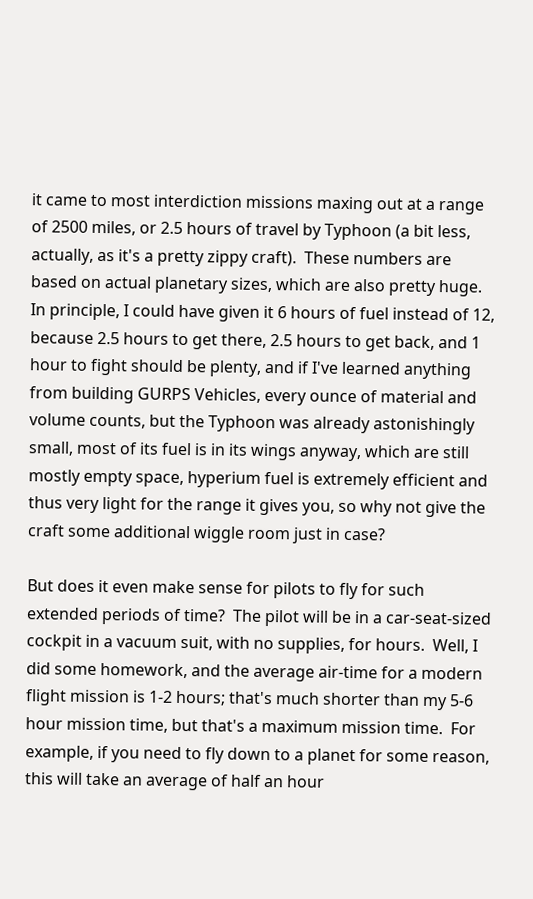it came to most interdiction missions maxing out at a range of 2500 miles, or 2.5 hours of travel by Typhoon (a bit less, actually, as it's a pretty zippy craft).  These numbers are based on actual planetary sizes, which are also pretty huge.  In principle, I could have given it 6 hours of fuel instead of 12, because 2.5 hours to get there, 2.5 hours to get back, and 1 hour to fight should be plenty, and if I've learned anything from building GURPS Vehicles, every ounce of material and volume counts, but the Typhoon was already astonishingly small, most of its fuel is in its wings anyway, which are still mostly empty space, hyperium fuel is extremely efficient and thus very light for the range it gives you, so why not give the craft some additional wiggle room just in case?

But does it even make sense for pilots to fly for such extended periods of time?  The pilot will be in a car-seat-sized cockpit in a vacuum suit, with no supplies, for hours.  Well, I did some homework, and the average air-time for a modern flight mission is 1-2 hours; that's much shorter than my 5-6 hour mission time, but that's a maximum mission time.  For example, if you need to fly down to a planet for some reason, this will take an average of half an hour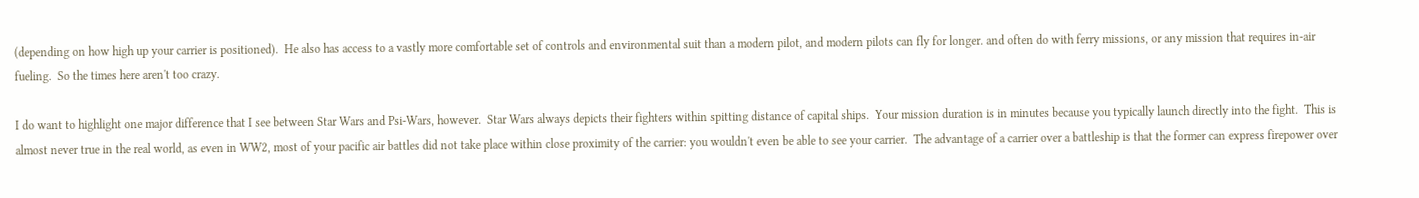(depending on how high up your carrier is positioned).  He also has access to a vastly more comfortable set of controls and environmental suit than a modern pilot, and modern pilots can fly for longer. and often do with ferry missions, or any mission that requires in-air fueling.  So the times here aren't too crazy.

I do want to highlight one major difference that I see between Star Wars and Psi-Wars, however.  Star Wars always depicts their fighters within spitting distance of capital ships.  Your mission duration is in minutes because you typically launch directly into the fight.  This is almost never true in the real world, as even in WW2, most of your pacific air battles did not take place within close proximity of the carrier: you wouldn't even be able to see your carrier.  The advantage of a carrier over a battleship is that the former can express firepower over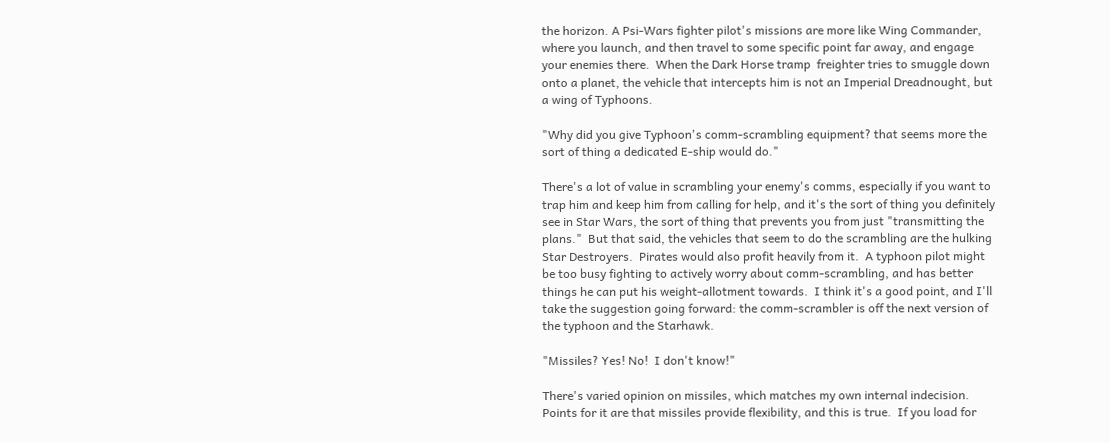the horizon. A Psi-Wars fighter pilot's missions are more like Wing Commander, where you launch, and then travel to some specific point far away, and engage your enemies there.  When the Dark Horse tramp  freighter tries to smuggle down onto a planet, the vehicle that intercepts him is not an Imperial Dreadnought, but a wing of Typhoons.

"Why did you give Typhoon's comm-scrambling equipment? that seems more the sort of thing a dedicated E-ship would do."

There's a lot of value in scrambling your enemy's comms, especially if you want to trap him and keep him from calling for help, and it's the sort of thing you definitely see in Star Wars, the sort of thing that prevents you from just "transmitting the plans."  But that said, the vehicles that seem to do the scrambling are the hulking Star Destroyers.  Pirates would also profit heavily from it.  A typhoon pilot might be too busy fighting to actively worry about comm-scrambling, and has better things he can put his weight-allotment towards.  I think it's a good point, and I'll take the suggestion going forward: the comm-scrambler is off the next version of the typhoon and the Starhawk.

"Missiles? Yes! No!  I don't know!"

There's varied opinion on missiles, which matches my own internal indecision.  Points for it are that missiles provide flexibility, and this is true.  If you load for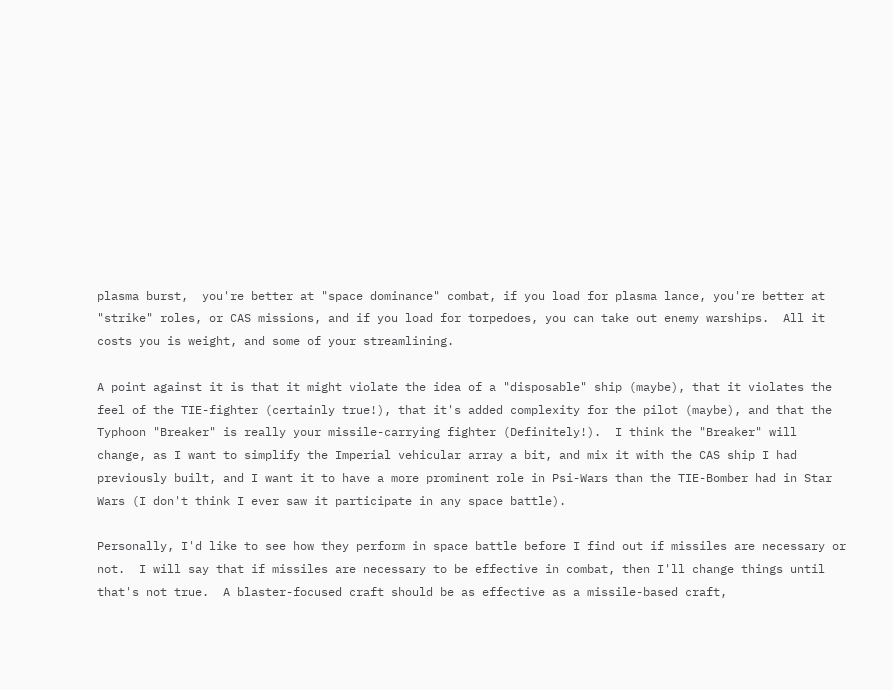plasma burst,  you're better at "space dominance" combat, if you load for plasma lance, you're better at "strike" roles, or CAS missions, and if you load for torpedoes, you can take out enemy warships.  All it costs you is weight, and some of your streamlining.

A point against it is that it might violate the idea of a "disposable" ship (maybe), that it violates the feel of the TIE-fighter (certainly true!), that it's added complexity for the pilot (maybe), and that the Typhoon "Breaker" is really your missile-carrying fighter (Definitely!).  I think the "Breaker" will change, as I want to simplify the Imperial vehicular array a bit, and mix it with the CAS ship I had previously built, and I want it to have a more prominent role in Psi-Wars than the TIE-Bomber had in Star Wars (I don't think I ever saw it participate in any space battle).

Personally, I'd like to see how they perform in space battle before I find out if missiles are necessary or not.  I will say that if missiles are necessary to be effective in combat, then I'll change things until that's not true.  A blaster-focused craft should be as effective as a missile-based craft,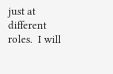just at different roles.  I will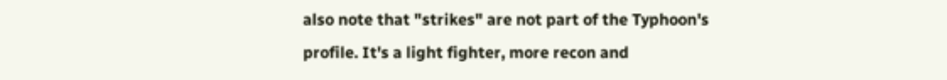also note that "strikes" are not part of the Typhoon's profile. It's a light fighter, more recon and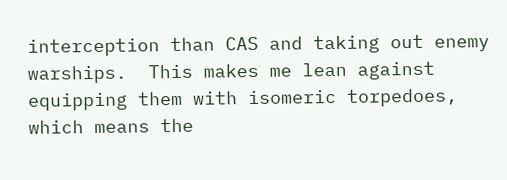interception than CAS and taking out enemy warships.  This makes me lean against equipping them with isomeric torpedoes, which means the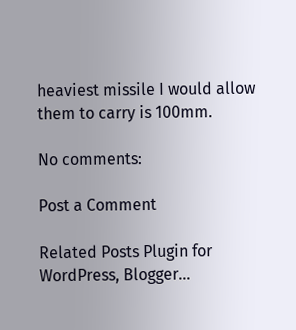heaviest missile I would allow them to carry is 100mm.

No comments:

Post a Comment

Related Posts Plugin for WordPress, Blogger...